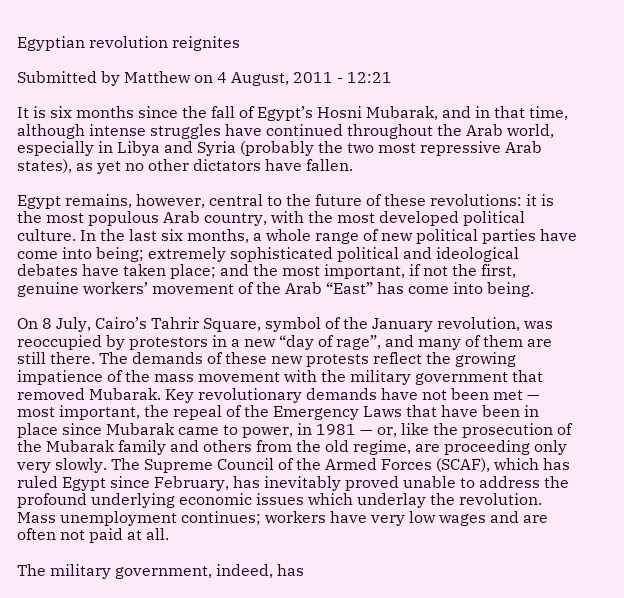Egyptian revolution reignites

Submitted by Matthew on 4 August, 2011 - 12:21

It is six months since the fall of Egypt’s Hosni Mubarak, and in that time, although intense struggles have continued throughout the Arab world, especially in Libya and Syria (probably the two most repressive Arab states), as yet no other dictators have fallen.

Egypt remains, however, central to the future of these revolutions: it is the most populous Arab country, with the most developed political culture. In the last six months, a whole range of new political parties have come into being; extremely sophisticated political and ideological debates have taken place; and the most important, if not the first, genuine workers’ movement of the Arab “East” has come into being.

On 8 July, Cairo’s Tahrir Square, symbol of the January revolution, was reoccupied by protestors in a new “day of rage”, and many of them are still there. The demands of these new protests reflect the growing impatience of the mass movement with the military government that removed Mubarak. Key revolutionary demands have not been met — most important, the repeal of the Emergency Laws that have been in place since Mubarak came to power, in 1981 — or, like the prosecution of the Mubarak family and others from the old regime, are proceeding only very slowly. The Supreme Council of the Armed Forces (SCAF), which has ruled Egypt since February, has inevitably proved unable to address the profound underlying economic issues which underlay the revolution. Mass unemployment continues; workers have very low wages and are often not paid at all.

The military government, indeed, has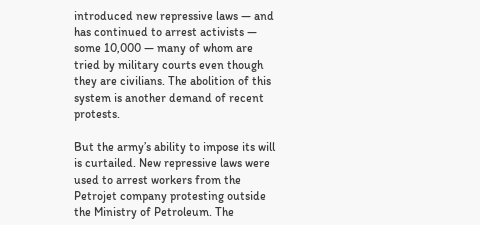introduced new repressive laws — and has continued to arrest activists — some 10,000 — many of whom are tried by military courts even though they are civilians. The abolition of this system is another demand of recent protests.

But the army’s ability to impose its will is curtailed. New repressive laws were used to arrest workers from the Petrojet company protesting outside the Ministry of Petroleum. The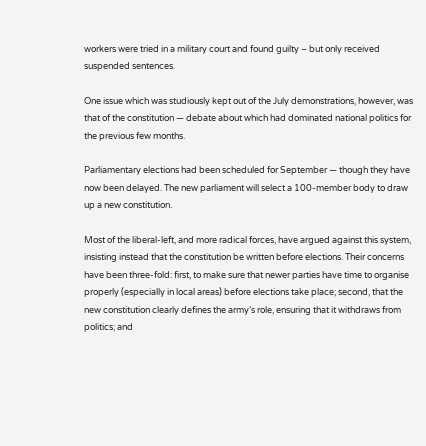workers were tried in a military court and found guilty – but only received suspended sentences.

One issue which was studiously kept out of the July demonstrations, however, was that of the constitution — debate about which had dominated national politics for the previous few months.

Parliamentary elections had been scheduled for September — though they have now been delayed. The new parliament will select a 100-member body to draw up a new constitution.

Most of the liberal-left, and more radical forces, have argued against this system, insisting instead that the constitution be written before elections. Their concerns have been three-fold: first, to make sure that newer parties have time to organise properly (especially in local areas) before elections take place; second, that the new constitution clearly defines the army’s role, ensuring that it withdraws from politics; and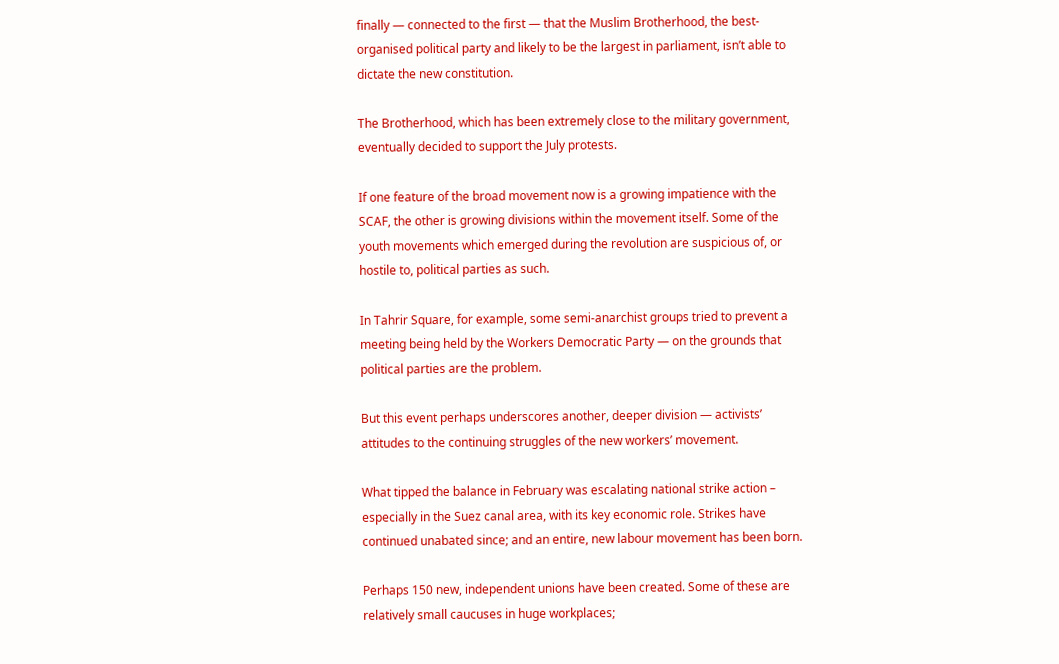finally — connected to the first — that the Muslim Brotherhood, the best-organised political party and likely to be the largest in parliament, isn’t able to dictate the new constitution.

The Brotherhood, which has been extremely close to the military government, eventually decided to support the July protests.

If one feature of the broad movement now is a growing impatience with the SCAF, the other is growing divisions within the movement itself. Some of the youth movements which emerged during the revolution are suspicious of, or hostile to, political parties as such.

In Tahrir Square, for example, some semi-anarchist groups tried to prevent a meeting being held by the Workers Democratic Party — on the grounds that political parties are the problem.

But this event perhaps underscores another, deeper division — activists’ attitudes to the continuing struggles of the new workers’ movement.

What tipped the balance in February was escalating national strike action – especially in the Suez canal area, with its key economic role. Strikes have continued unabated since; and an entire, new labour movement has been born.

Perhaps 150 new, independent unions have been created. Some of these are relatively small caucuses in huge workplaces;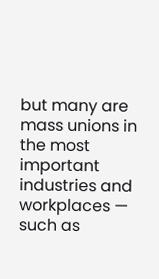but many are mass unions in the most important industries and workplaces — such as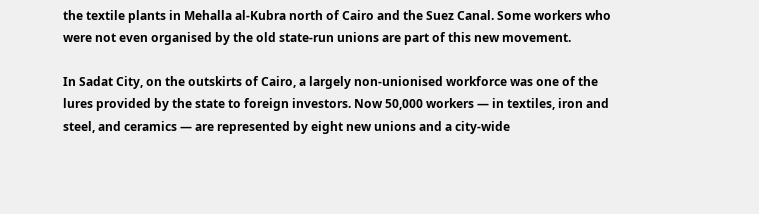the textile plants in Mehalla al-Kubra north of Cairo and the Suez Canal. Some workers who were not even organised by the old state-run unions are part of this new movement.

In Sadat City, on the outskirts of Cairo, a largely non-unionised workforce was one of the lures provided by the state to foreign investors. Now 50,000 workers — in textiles, iron and steel, and ceramics — are represented by eight new unions and a city-wide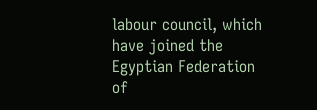labour council, which have joined the Egyptian Federation of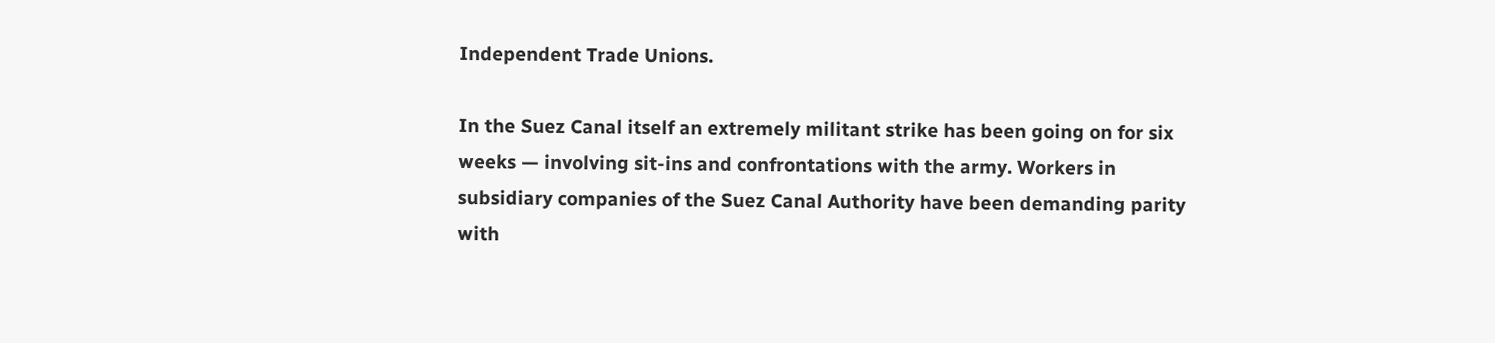Independent Trade Unions.

In the Suez Canal itself an extremely militant strike has been going on for six weeks — involving sit-ins and confrontations with the army. Workers in subsidiary companies of the Suez Canal Authority have been demanding parity with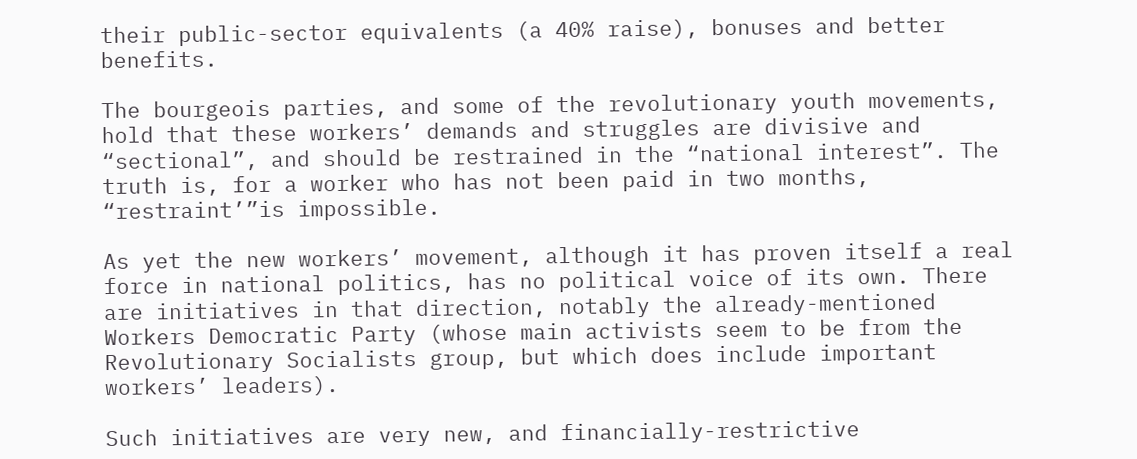their public-sector equivalents (a 40% raise), bonuses and better benefits.

The bourgeois parties, and some of the revolutionary youth movements, hold that these workers’ demands and struggles are divisive and “sectional”, and should be restrained in the “national interest”. The truth is, for a worker who has not been paid in two months, “restraint’”is impossible.

As yet the new workers’ movement, although it has proven itself a real force in national politics, has no political voice of its own. There are initiatives in that direction, notably the already-mentioned Workers Democratic Party (whose main activists seem to be from the Revolutionary Socialists group, but which does include important workers’ leaders).

Such initiatives are very new, and financially-restrictive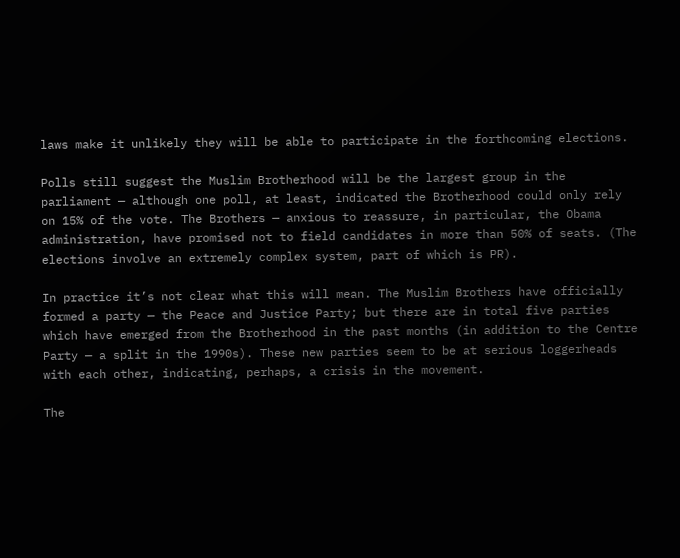laws make it unlikely they will be able to participate in the forthcoming elections.

Polls still suggest the Muslim Brotherhood will be the largest group in the parliament — although one poll, at least, indicated the Brotherhood could only rely on 15% of the vote. The Brothers — anxious to reassure, in particular, the Obama administration, have promised not to field candidates in more than 50% of seats. (The elections involve an extremely complex system, part of which is PR).

In practice it’s not clear what this will mean. The Muslim Brothers have officially formed a party — the Peace and Justice Party; but there are in total five parties which have emerged from the Brotherhood in the past months (in addition to the Centre Party — a split in the 1990s). These new parties seem to be at serious loggerheads with each other, indicating, perhaps, a crisis in the movement.

The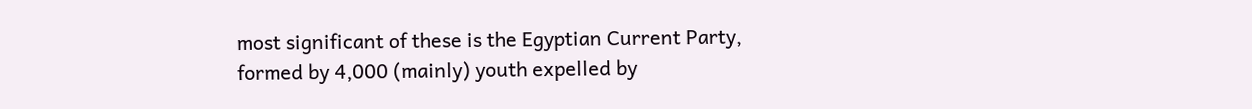most significant of these is the Egyptian Current Party, formed by 4,000 (mainly) youth expelled by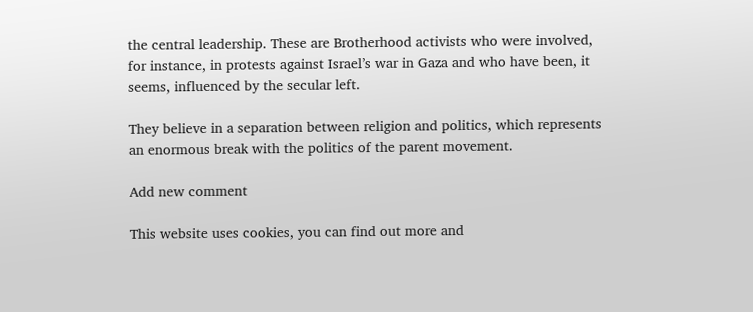the central leadership. These are Brotherhood activists who were involved, for instance, in protests against Israel’s war in Gaza and who have been, it seems, influenced by the secular left.

They believe in a separation between religion and politics, which represents an enormous break with the politics of the parent movement.

Add new comment

This website uses cookies, you can find out more and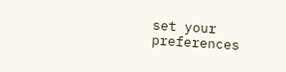set your preferences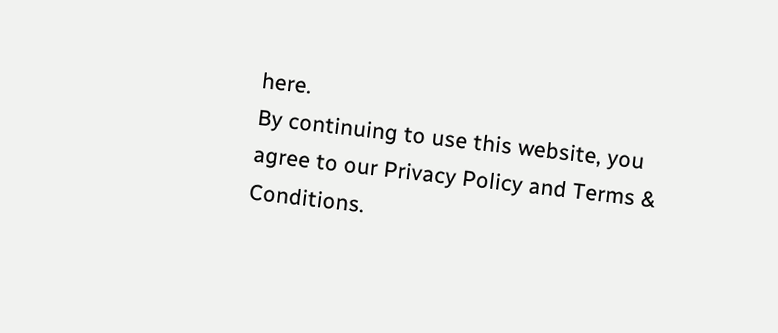here.
By continuing to use this website, you agree to our Privacy Policy and Terms & Conditions.